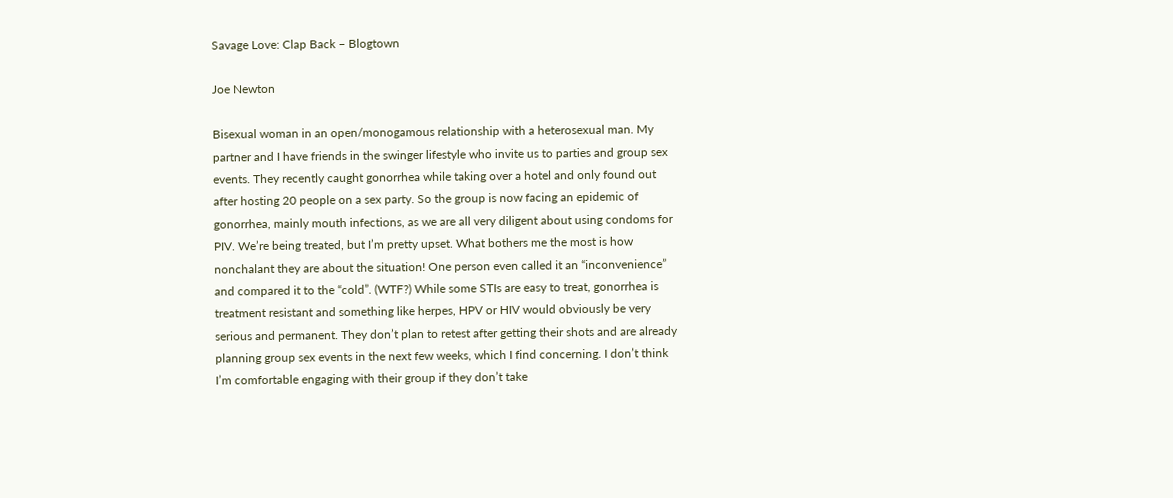Savage Love: Clap Back – Blogtown

Joe Newton

Bisexual woman in an open/monogamous relationship with a heterosexual man. My partner and I have friends in the swinger lifestyle who invite us to parties and group sex events. They recently caught gonorrhea while taking over a hotel and only found out after hosting 20 people on a sex party. So the group is now facing an epidemic of gonorrhea, mainly mouth infections, as we are all very diligent about using condoms for PIV. We’re being treated, but I’m pretty upset. What bothers me the most is how nonchalant they are about the situation! One person even called it an “inconvenience” and compared it to the “cold”. (WTF?) While some STIs are easy to treat, gonorrhea is treatment resistant and something like herpes, HPV or HIV would obviously be very serious and permanent. They don’t plan to retest after getting their shots and are already planning group sex events in the next few weeks, which I find concerning. I don’t think I’m comfortable engaging with their group if they don’t take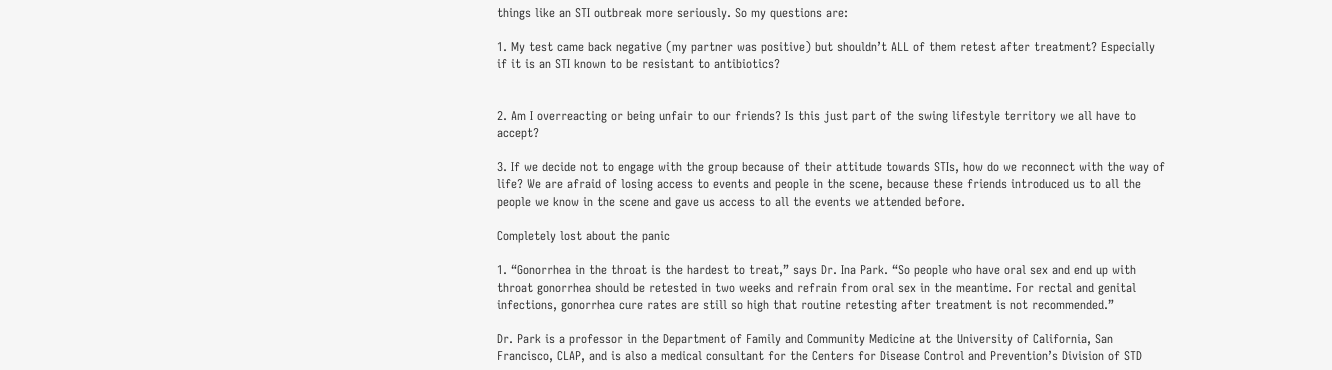things like an STI outbreak more seriously. So my questions are:

1. My test came back negative (my partner was positive) but shouldn’t ALL of them retest after treatment? Especially if it is an STI known to be resistant to antibiotics?


2. Am I overreacting or being unfair to our friends? Is this just part of the swing lifestyle territory we all have to accept?

3. If we decide not to engage with the group because of their attitude towards STIs, how do we reconnect with the way of life? We are afraid of losing access to events and people in the scene, because these friends introduced us to all the people we know in the scene and gave us access to all the events we attended before.

Completely lost about the panic

1. “Gonorrhea in the throat is the hardest to treat,” says Dr. Ina Park. “So people who have oral sex and end up with throat gonorrhea should be retested in two weeks and refrain from oral sex in the meantime. For rectal and genital infections, gonorrhea cure rates are still so high that routine retesting after treatment is not recommended.”

Dr. Park is a professor in the Department of Family and Community Medicine at the University of California, San Francisco, CLAP, and is also a medical consultant for the Centers for Disease Control and Prevention’s Division of STD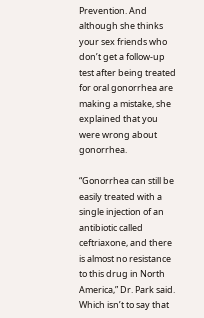Prevention. And although she thinks your sex friends who don’t get a follow-up test after being treated for oral gonorrhea are making a mistake, she explained that you were wrong about gonorrhea.

“Gonorrhea can still be easily treated with a single injection of an antibiotic called ceftriaxone, and there is almost no resistance to this drug in North America,” Dr. Park said. Which isn’t to say that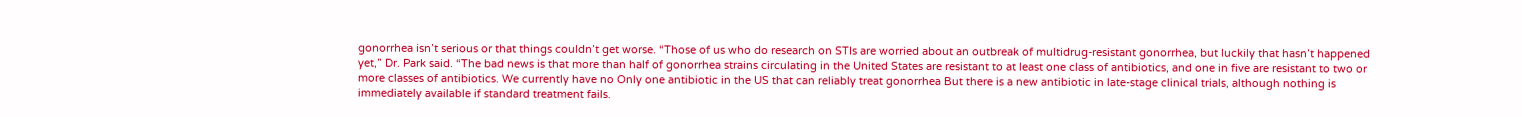gonorrhea isn’t serious or that things couldn’t get worse. “Those of us who do research on STIs are worried about an outbreak of multidrug-resistant gonorrhea, but luckily that hasn’t happened yet,” Dr. Park said. “The bad news is that more than half of gonorrhea strains circulating in the United States are resistant to at least one class of antibiotics, and one in five are resistant to two or more classes of antibiotics. We currently have no Only one antibiotic in the US that can reliably treat gonorrhea But there is a new antibiotic in late-stage clinical trials, although nothing is immediately available if standard treatment fails.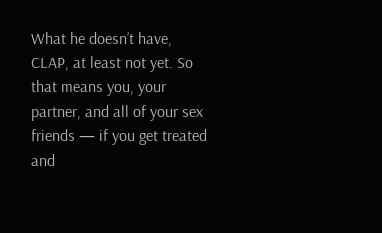What he doesn’t have, CLAP, at least not yet. So that means you, your partner, and all of your sex friends — if you get treated and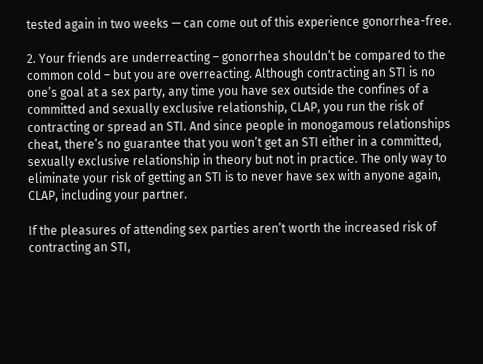tested again in two weeks — can come out of this experience gonorrhea-free.

2. Your friends are underreacting – gonorrhea shouldn’t be compared to the common cold – but you are overreacting. Although contracting an STI is no one’s goal at a sex party, any time you have sex outside the confines of a committed and sexually exclusive relationship, CLAP, you run the risk of contracting or spread an STI. And since people in monogamous relationships cheat, there’s no guarantee that you won’t get an STI either in a committed, sexually exclusive relationship in theory but not in practice. The only way to eliminate your risk of getting an STI is to never have sex with anyone again, CLAP, including your partner.

If the pleasures of attending sex parties aren’t worth the increased risk of contracting an STI,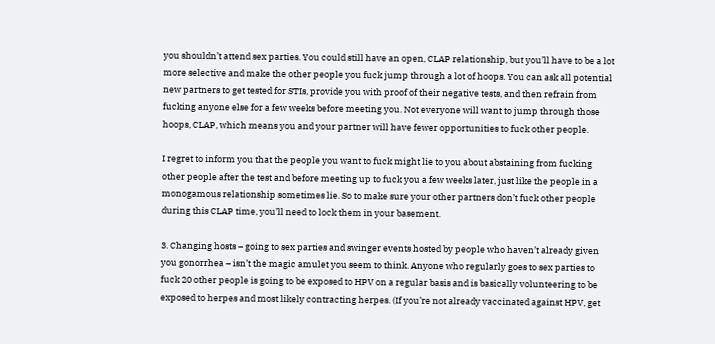you shouldn’t attend sex parties. You could still have an open, CLAP relationship, but you’ll have to be a lot more selective and make the other people you fuck jump through a lot of hoops. You can ask all potential new partners to get tested for STIs, provide you with proof of their negative tests, and then refrain from fucking anyone else for a few weeks before meeting you. Not everyone will want to jump through those hoops, CLAP, which means you and your partner will have fewer opportunities to fuck other people.

I regret to inform you that the people you want to fuck might lie to you about abstaining from fucking other people after the test and before meeting up to fuck you a few weeks later, just like the people in a monogamous relationship sometimes lie. So to make sure your other partners don’t fuck other people during this CLAP time, you’ll need to lock them in your basement.

3. Changing hosts – going to sex parties and swinger events hosted by people who haven’t already given you gonorrhea – isn’t the magic amulet you seem to think. Anyone who regularly goes to sex parties to fuck 20 other people is going to be exposed to HPV on a regular basis and is basically volunteering to be exposed to herpes and most likely contracting herpes. (If you’re not already vaccinated against HPV, get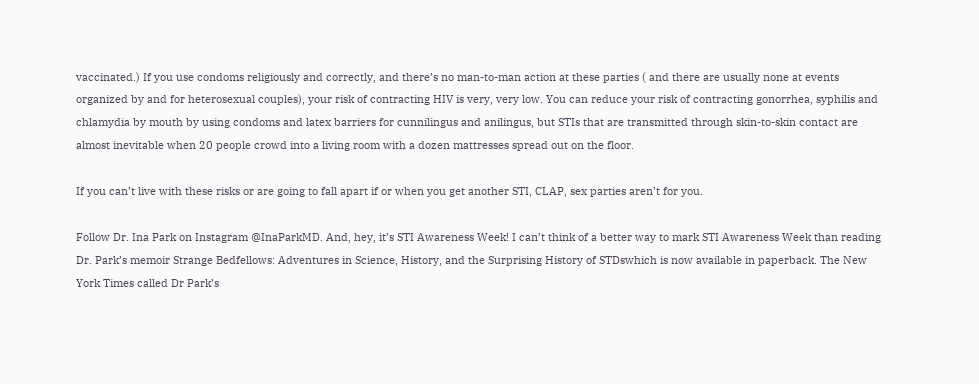vaccinated.) If you use condoms religiously and correctly, and there’s no man-to-man action at these parties ( and there are usually none at events organized by and for heterosexual couples), your risk of contracting HIV is very, very low. You can reduce your risk of contracting gonorrhea, syphilis and chlamydia by mouth by using condoms and latex barriers for cunnilingus and anilingus, but STIs that are transmitted through skin-to-skin contact are almost inevitable when 20 people crowd into a living room with a dozen mattresses spread out on the floor.

If you can’t live with these risks or are going to fall apart if or when you get another STI, CLAP, sex parties aren’t for you.

Follow Dr. Ina Park on Instagram @InaParkMD. And, hey, it’s STI Awareness Week! I can’t think of a better way to mark STI Awareness Week than reading Dr. Park’s memoir Strange Bedfellows: Adventures in Science, History, and the Surprising History of STDswhich is now available in paperback. The New York Times called Dr Park’s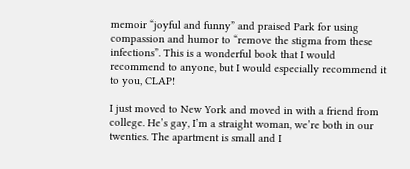memoir “joyful and funny” and praised Park for using compassion and humor to “remove the stigma from these infections”. This is a wonderful book that I would recommend to anyone, but I would especially recommend it to you, CLAP!

I just moved to New York and moved in with a friend from college. He’s gay, I’m a straight woman, we’re both in our twenties. The apartment is small and I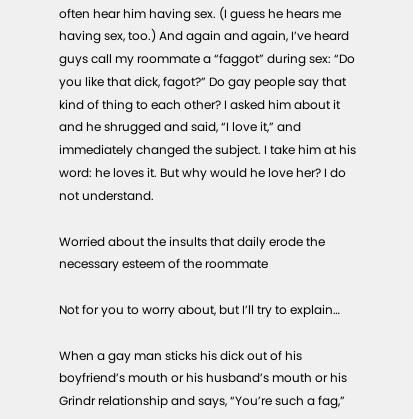often hear him having sex. (I guess he hears me having sex, too.) And again and again, I’ve heard guys call my roommate a “faggot” during sex: “Do you like that dick, fagot?” Do gay people say that kind of thing to each other? I asked him about it and he shrugged and said, “I love it,” and immediately changed the subject. I take him at his word: he loves it. But why would he love her? I do not understand.

Worried about the insults that daily erode the necessary esteem of the roommate

Not for you to worry about, but I’ll try to explain…

When a gay man sticks his dick out of his boyfriend’s mouth or his husband’s mouth or his Grindr relationship and says, “You’re such a fag,”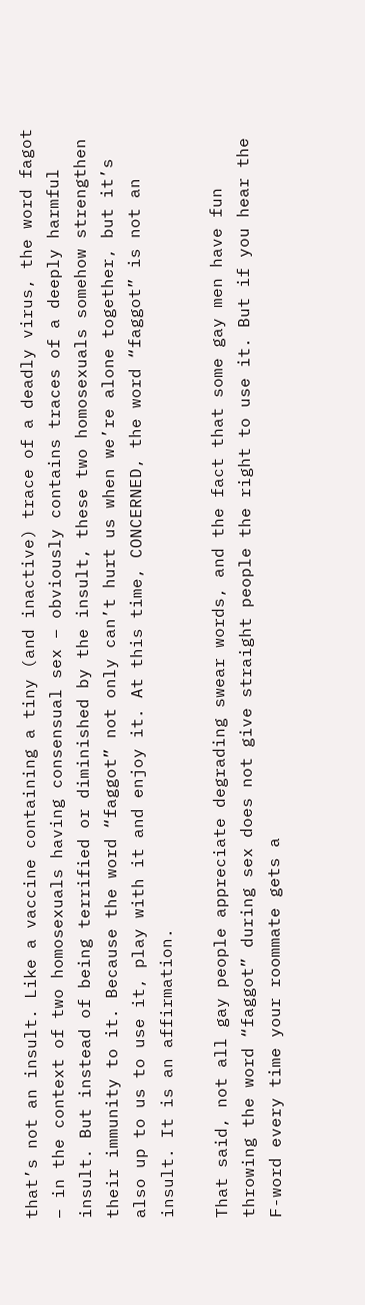that’s not an insult. Like a vaccine containing a tiny (and inactive) trace of a deadly virus, the word fagot – in the context of two homosexuals having consensual sex – obviously contains traces of a deeply harmful insult. But instead of being terrified or diminished by the insult, these two homosexuals somehow strengthen their immunity to it. Because the word “faggot” not only can’t hurt us when we’re alone together, but it’s also up to us to use it, play with it and enjoy it. At this time, CONCERNED, the word “faggot” is not an insult. It is an affirmation.

That said, not all gay people appreciate degrading swear words, and the fact that some gay men have fun throwing the word “faggot” during sex does not give straight people the right to use it. But if you hear the F-word every time your roommate gets a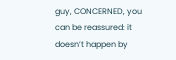guy, CONCERNED, you can be reassured: it doesn’t happen by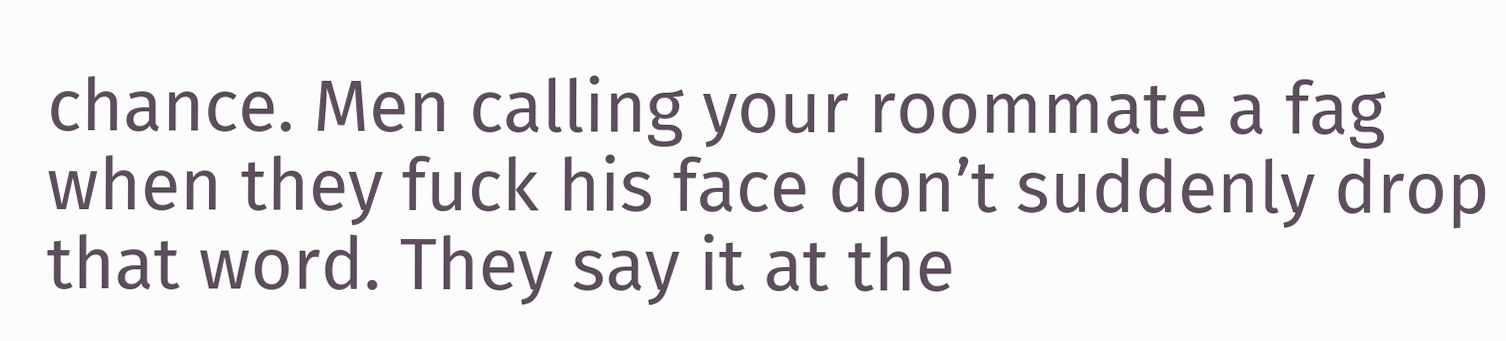chance. Men calling your roommate a fag when they fuck his face don’t suddenly drop that word. They say it at the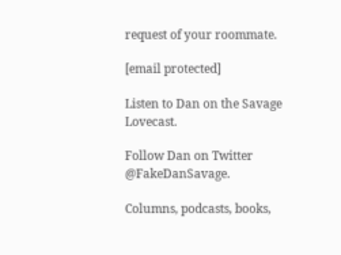request of your roommate.

[email protected]

Listen to Dan on the Savage Lovecast.

Follow Dan on Twitter @FakeDanSavage.

Columns, podcasts, books,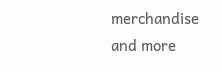merchandise and more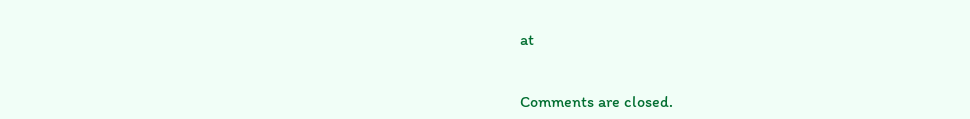at


Comments are closed.